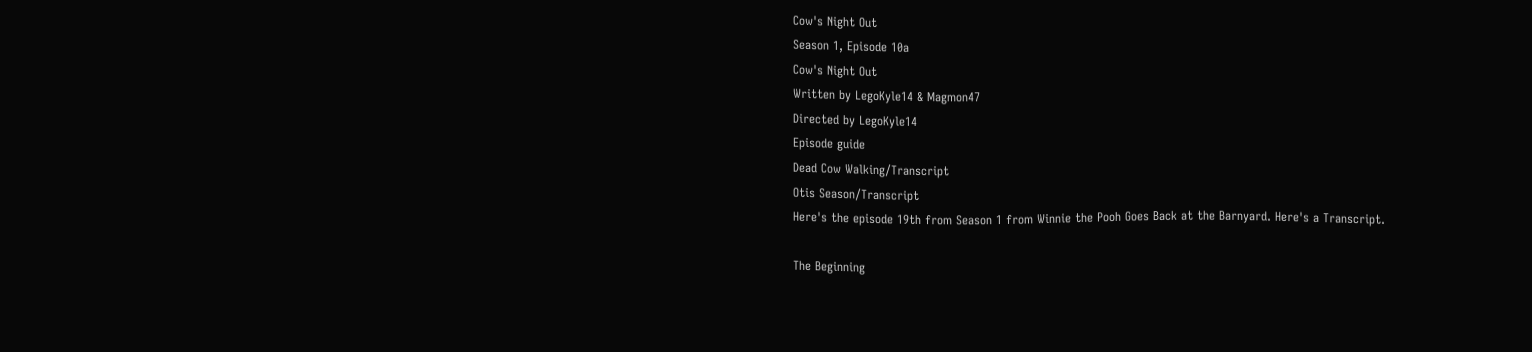Cow's Night Out
Season 1, Episode 10a
Cow's Night Out
Written by LegoKyle14 & Magmon47
Directed by LegoKyle14
Episode guide
Dead Cow Walking/Transcript
Otis Season/Transcript
Here's the episode 19th from Season 1 from Winnie the Pooh Goes Back at the Barnyard. Here's a Transcript.

The Beginning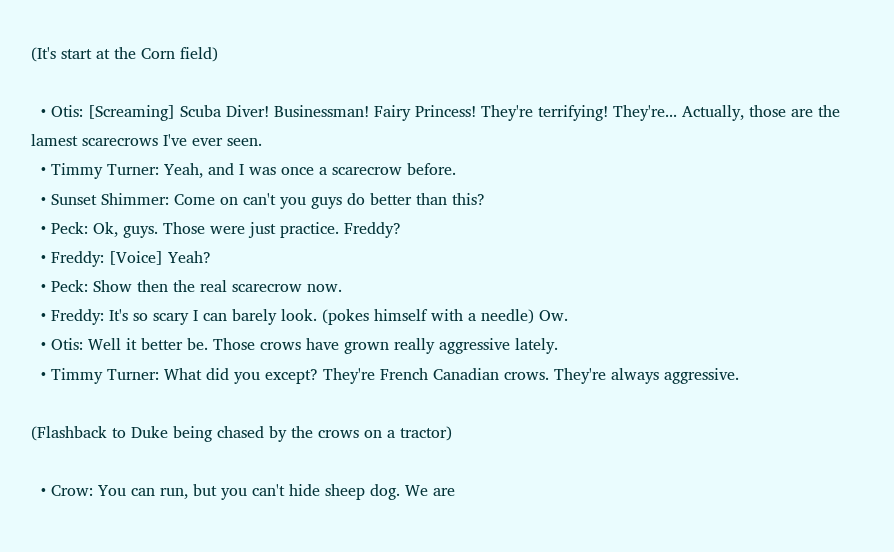(It's start at the Corn field)

  • Otis: [Screaming] Scuba Diver! Businessman! Fairy Princess! They're terrifying! They're... Actually, those are the lamest scarecrows I've ever seen.
  • Timmy Turner: Yeah, and I was once a scarecrow before.
  • Sunset Shimmer: Come on can't you guys do better than this?
  • Peck: Ok, guys. Those were just practice. Freddy?
  • Freddy: [Voice] Yeah?
  • Peck: Show then the real scarecrow now.
  • Freddy: It's so scary I can barely look. (pokes himself with a needle) Ow.
  • Otis: Well it better be. Those crows have grown really aggressive lately.
  • Timmy Turner: What did you except? They're French Canadian crows. They're always aggressive.

(Flashback to Duke being chased by the crows on a tractor)

  • Crow: You can run, but you can't hide sheep dog. We are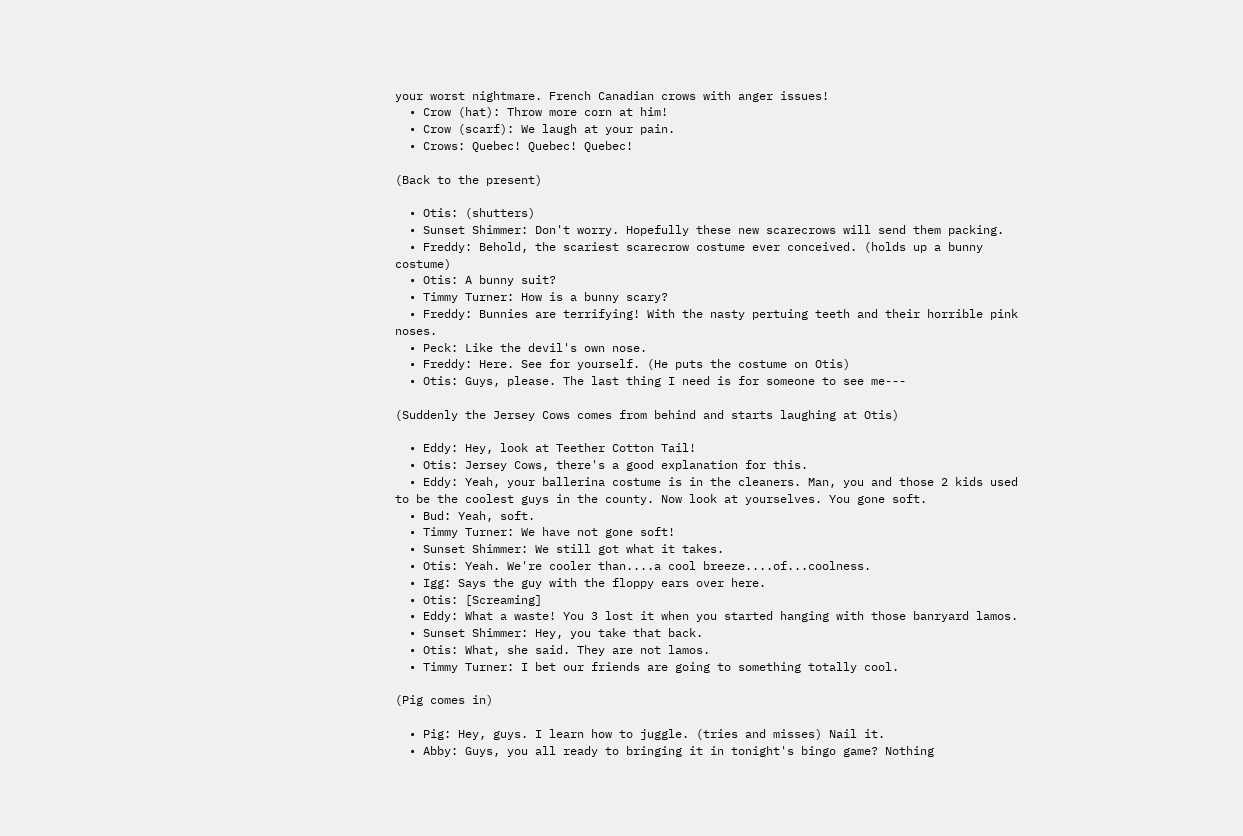your worst nightmare. French Canadian crows with anger issues!
  • Crow (hat): Throw more corn at him!
  • Crow (scarf): We laugh at your pain.
  • Crows: Quebec! Quebec! Quebec!

(Back to the present)

  • Otis: (shutters)
  • Sunset Shimmer: Don't worry. Hopefully these new scarecrows will send them packing.
  • Freddy: Behold, the scariest scarecrow costume ever conceived. (holds up a bunny costume)
  • Otis: A bunny suit?
  • Timmy Turner: How is a bunny scary?
  • Freddy: Bunnies are terrifying! With the nasty pertuing teeth and their horrible pink noses.
  • Peck: Like the devil's own nose.
  • Freddy: Here. See for yourself. (He puts the costume on Otis)
  • Otis: Guys, please. The last thing I need is for someone to see me---

(Suddenly the Jersey Cows comes from behind and starts laughing at Otis)

  • Eddy: Hey, look at Teether Cotton Tail!
  • Otis: Jersey Cows, there's a good explanation for this.
  • Eddy: Yeah, your ballerina costume is in the cleaners. Man, you and those 2 kids used to be the coolest guys in the county. Now look at yourselves. You gone soft.
  • Bud: Yeah, soft.
  • Timmy Turner: We have not gone soft!
  • Sunset Shimmer: We still got what it takes.
  • Otis: Yeah. We're cooler than....a cool breeze....of...coolness.
  • Igg: Says the guy with the floppy ears over here.
  • Otis: [Screaming]
  • Eddy: What a waste! You 3 lost it when you started hanging with those banryard lamos.
  • Sunset Shimmer: Hey, you take that back.
  • Otis: What, she said. They are not lamos.
  • Timmy Turner: I bet our friends are going to something totally cool.

(Pig comes in)

  • Pig: Hey, guys. I learn how to juggle. (tries and misses) Nail it.
  • Abby: Guys, you all ready to bringing it in tonight's bingo game? Nothing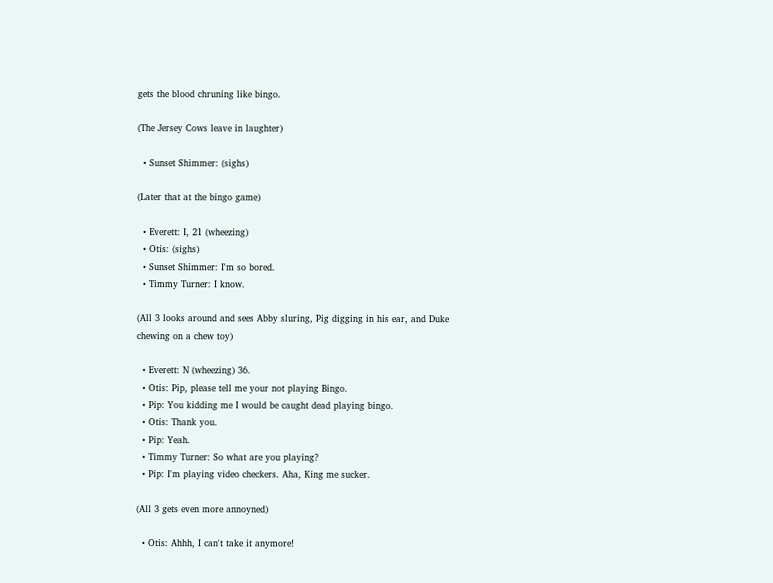gets the blood chruning like bingo.

(The Jersey Cows leave in laughter)

  • Sunset Shimmer: (sighs)

(Later that at the bingo game)

  • Everett: I, 21 (wheezing)
  • Otis: (sighs)
  • Sunset Shimmer: I'm so bored.
  • Timmy Turner: I know.

(All 3 looks around and sees Abby sluring, Pig digging in his ear, and Duke chewing on a chew toy)

  • Everett: N (wheezing) 36.
  • Otis: Pip, please tell me your not playing Bingo.
  • Pip: You kidding me I would be caught dead playing bingo.
  • Otis: Thank you.
  • Pip: Yeah.
  • Timmy Turner: So what are you playing?
  • Pip: I'm playing video checkers. Aha, King me sucker.

(All 3 gets even more annoyned)

  • Otis: Ahhh, I can't take it anymore!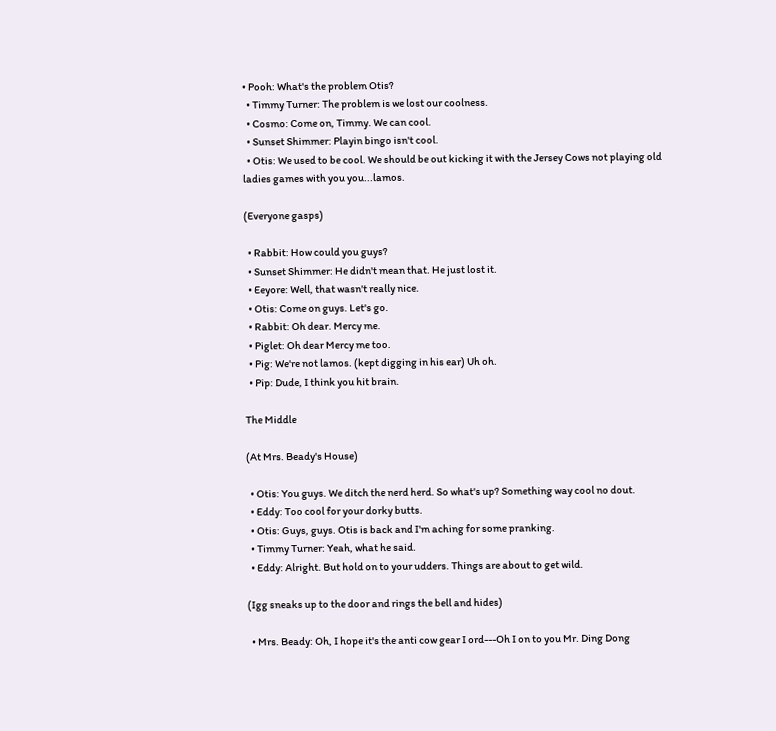• Pooh: What's the problem Otis?
  • Timmy Turner: The problem is we lost our coolness.
  • Cosmo: Come on, Timmy. We can cool.
  • Sunset Shimmer: Playin bingo isn't cool.
  • Otis: We used to be cool. We should be out kicking it with the Jersey Cows not playing old ladies games with you you...lamos.

(Everyone gasps)

  • Rabbit: How could you guys?
  • Sunset Shimmer: He didn't mean that. He just lost it.
  • Eeyore: Well, that wasn't really nice.
  • Otis: Come on guys. Let's go.
  • Rabbit: Oh dear. Mercy me.
  • Piglet: Oh dear Mercy me too.
  • Pig: We're not lamos. (kept digging in his ear) Uh oh.
  • Pip: Dude, I think you hit brain.

The Middle

(At Mrs. Beady's House)

  • Otis: You guys. We ditch the nerd herd. So what's up? Something way cool no dout.
  • Eddy: Too cool for your dorky butts.
  • Otis: Guys, guys. Otis is back and I'm aching for some pranking.
  • Timmy Turner: Yeah, what he said.
  • Eddy: Alright. But hold on to your udders. Things are about to get wild.

(Igg sneaks up to the door and rings the bell and hides)

  • Mrs. Beady: Oh, I hope it's the anti cow gear I ord---Oh I on to you Mr. Ding Dong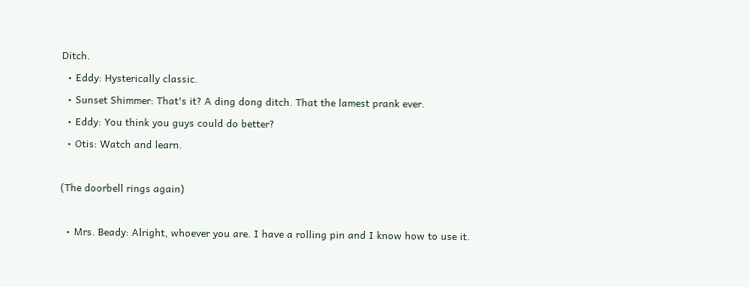Ditch.
  • Eddy: Hysterically classic.
  • Sunset Shimmer: That's it? A ding dong ditch. That the lamest prank ever.
  • Eddy: You think you guys could do better?
  • Otis: Watch and learn.

(The doorbell rings again)

  • Mrs. Beady: Alright, whoever you are. I have a rolling pin and I know how to use it.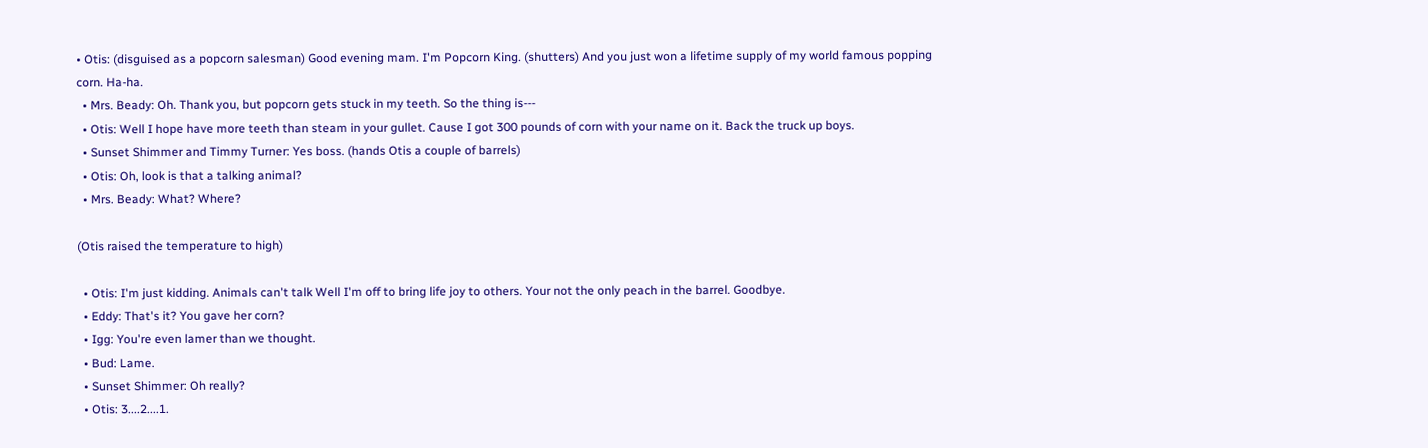• Otis: (disguised as a popcorn salesman) Good evening mam. I'm Popcorn King. (shutters) And you just won a lifetime supply of my world famous popping corn. Ha-ha.
  • Mrs. Beady: Oh. Thank you, but popcorn gets stuck in my teeth. So the thing is---
  • Otis: Well I hope have more teeth than steam in your gullet. Cause I got 300 pounds of corn with your name on it. Back the truck up boys.
  • Sunset Shimmer and Timmy Turner: Yes boss. (hands Otis a couple of barrels)
  • Otis: Oh, look is that a talking animal?
  • Mrs. Beady: What? Where?

(Otis raised the temperature to high)

  • Otis: I'm just kidding. Animals can't talk Well I'm off to bring life joy to others. Your not the only peach in the barrel. Goodbye.
  • Eddy: That's it? You gave her corn?
  • Igg: You're even lamer than we thought.
  • Bud: Lame.
  • Sunset Shimmer: Oh really?
  • Otis: 3....2....1.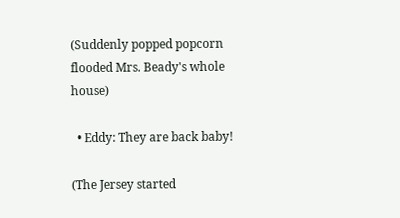(Suddenly popped popcorn flooded Mrs. Beady's whole house)

  • Eddy: They are back baby!

(The Jersey started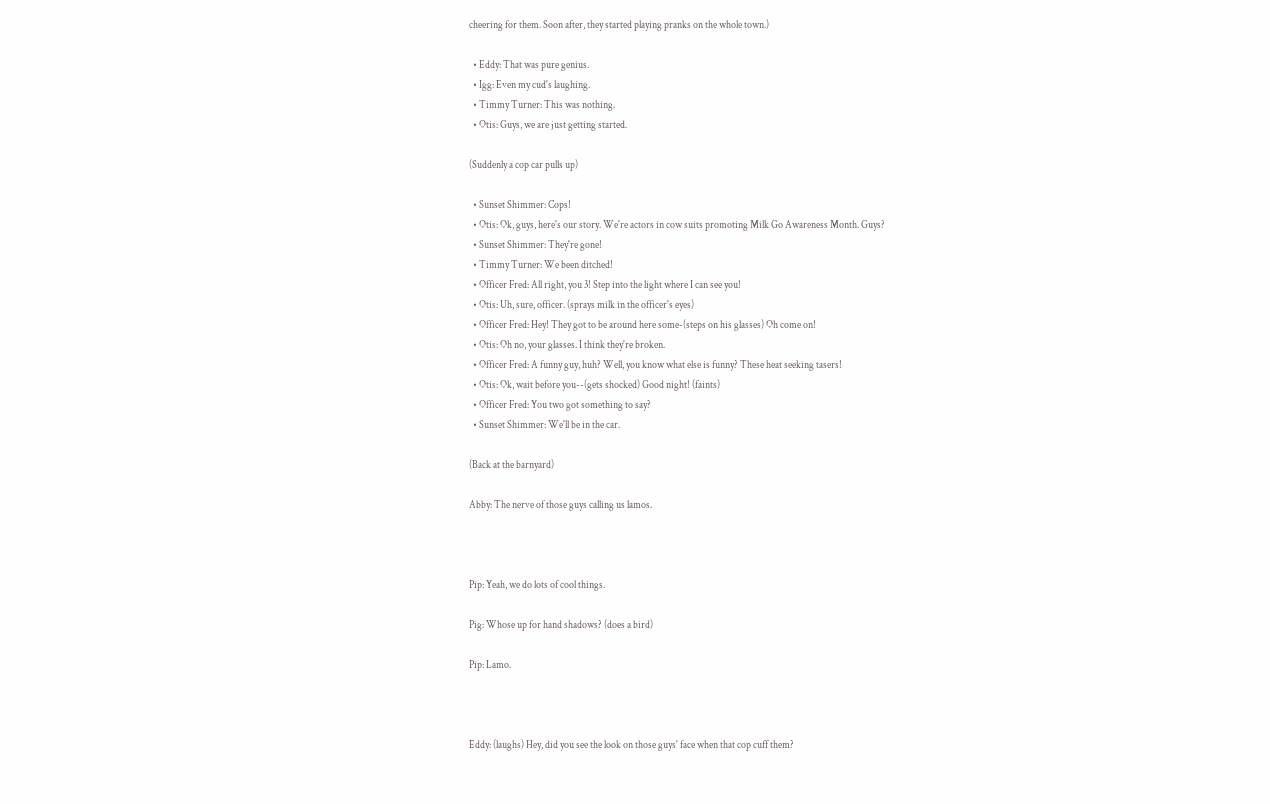cheering for them. Soon after, they started playing pranks on the whole town.)

  • Eddy: That was pure genius.
  • Igg: Even my cud's laughing.
  • Timmy Turner: This was nothing.
  • Otis: Guys, we are just getting started.

(Suddenly a cop car pulls up)

  • Sunset Shimmer: Cops!
  • Otis: Ok, guys, here's our story. We're actors in cow suits promoting Milk Go Awareness Month. Guys?
  • Sunset Shimmer: They're gone!
  • Timmy Turner: We been ditched!
  • Officer Fred: All right, you 3! Step into the light where I can see you!
  • Otis: Uh, sure, officer. (sprays milk in the officer's eyes)
  • Officer Fred: Hey! They got to be around here some-(steps on his glasses) Oh come on!
  • Otis: Oh no, your glasses. I think they're broken.
  • Officer Fred: A funny guy, huh? Well, you know what else is funny? These heat seeking tasers!
  • Otis: Ok, wait before you--(gets shocked) Good night! (faints)
  • Officer Fred: You two got something to say?
  • Sunset Shimmer: We'll be in the car.

(Back at the barnyard)

Abby: The nerve of those guys calling us lamos.



Pip: Yeah, we do lots of cool things.

Pig: Whose up for hand shadows? (does a bird)

Pip: Lamo.



Eddy: (laughs) Hey, did you see the look on those guys' face when that cop cuff them?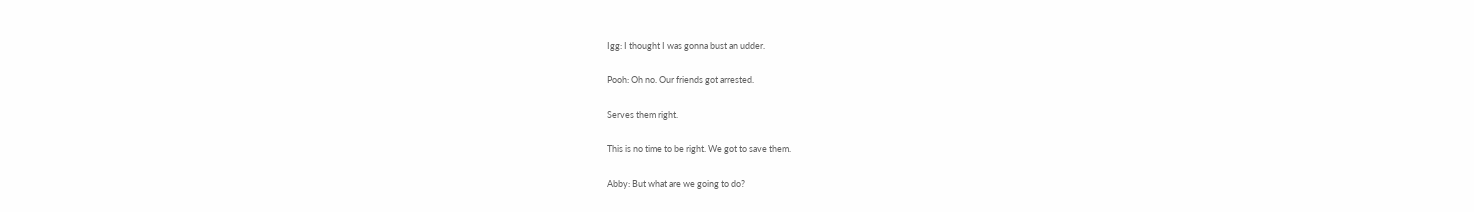Igg: I thought I was gonna bust an udder.

Pooh: Oh no. Our friends got arrested.

Serves them right.

This is no time to be right. We got to save them.

Abby: But what are we going to do?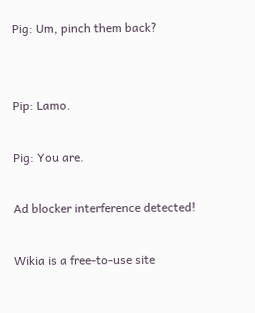Pig: Um, pinch them back?


Pip: Lamo.

Pig: You are.

Ad blocker interference detected!

Wikia is a free-to-use site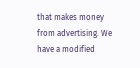that makes money from advertising. We have a modified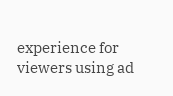experience for viewers using ad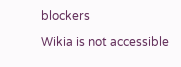blockers

Wikia is not accessible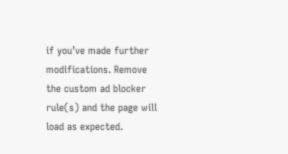if you’ve made further modifications. Remove the custom ad blocker rule(s) and the page will load as expected.